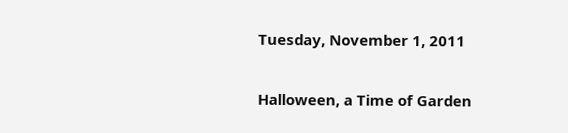Tuesday, November 1, 2011

Halloween, a Time of Garden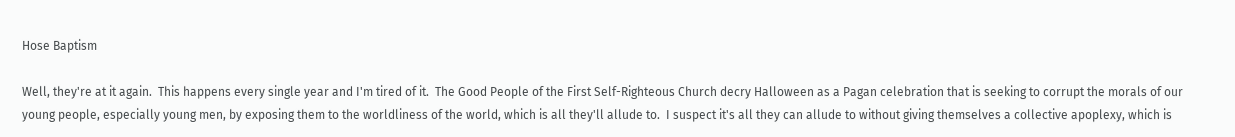Hose Baptism

Well, they're at it again.  This happens every single year and I'm tired of it.  The Good People of the First Self-Righteous Church decry Halloween as a Pagan celebration that is seeking to corrupt the morals of our young people, especially young men, by exposing them to the worldliness of the world, which is all they'll allude to.  I suspect it's all they can allude to without giving themselves a collective apoplexy, which is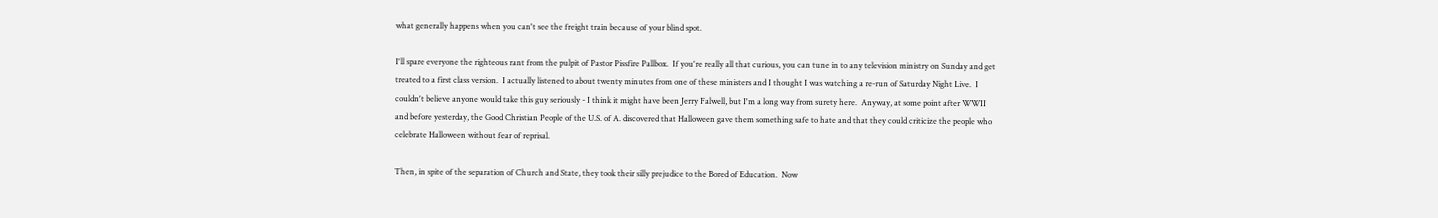what generally happens when you can't see the freight train because of your blind spot.

I'll spare everyone the righteous rant from the pulpit of Pastor Pissfire Pallbox.  If you're really all that curious, you can tune in to any television ministry on Sunday and get treated to a first class version.  I actually listened to about twenty minutes from one of these ministers and I thought I was watching a re-run of Saturday Night Live.  I couldn't believe anyone would take this guy seriously - I think it might have been Jerry Falwell, but I'm a long way from surety here.  Anyway, at some point after WWII and before yesterday, the Good Christian People of the U.S. of A. discovered that Halloween gave them something safe to hate and that they could criticize the people who celebrate Halloween without fear of reprisal.

Then, in spite of the separation of Church and State, they took their silly prejudice to the Bored of Education.  Now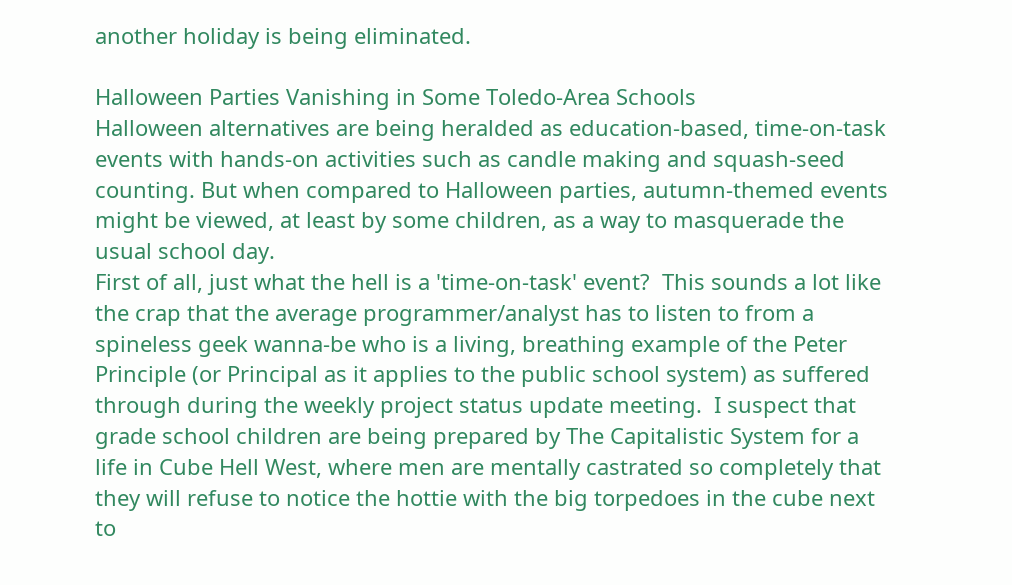another holiday is being eliminated.

Halloween Parties Vanishing in Some Toledo-Area Schools
Halloween alternatives are being heralded as education-based, time-on-task events with hands-on activities such as candle making and squash-seed counting. But when compared to Halloween parties, autumn-themed events might be viewed, at least by some children, as a way to masquerade the usual school day.
First of all, just what the hell is a 'time-on-task' event?  This sounds a lot like the crap that the average programmer/analyst has to listen to from a spineless geek wanna-be who is a living, breathing example of the Peter Principle (or Principal as it applies to the public school system) as suffered through during the weekly project status update meeting.  I suspect that grade school children are being prepared by The Capitalistic System for a life in Cube Hell West, where men are mentally castrated so completely that they will refuse to notice the hottie with the big torpedoes in the cube next to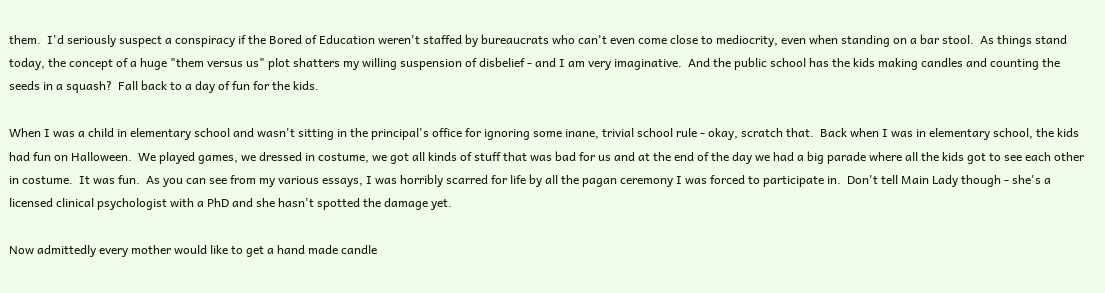them.  I'd seriously suspect a conspiracy if the Bored of Education weren't staffed by bureaucrats who can't even come close to mediocrity, even when standing on a bar stool.  As things stand today, the concept of a huge "them versus us" plot shatters my willing suspension of disbelief - and I am very imaginative.  And the public school has the kids making candles and counting the seeds in a squash?  Fall back to a day of fun for the kids.

When I was a child in elementary school and wasn't sitting in the principal's office for ignoring some inane, trivial school rule - okay, scratch that.  Back when I was in elementary school, the kids had fun on Halloween.  We played games, we dressed in costume, we got all kinds of stuff that was bad for us and at the end of the day we had a big parade where all the kids got to see each other in costume.  It was fun.  As you can see from my various essays, I was horribly scarred for life by all the pagan ceremony I was forced to participate in.  Don't tell Main Lady though - she's a licensed clinical psychologist with a PhD and she hasn't spotted the damage yet.

Now admittedly every mother would like to get a hand made candle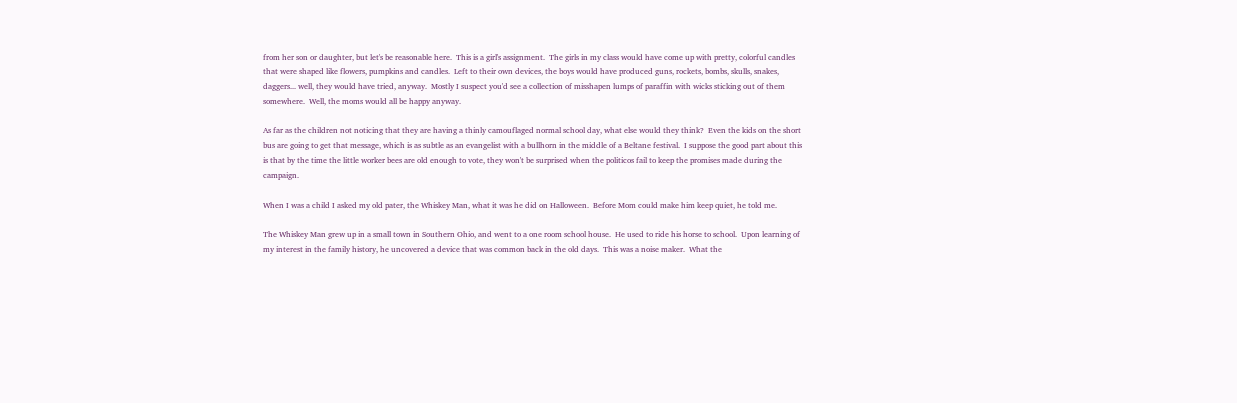from her son or daughter, but let's be reasonable here.  This is a girl's assignment.  The girls in my class would have come up with pretty, colorful candles that were shaped like flowers, pumpkins and candles.  Left to their own devices, the boys would have produced guns, rockets, bombs, skulls, snakes, daggers... well, they would have tried, anyway.  Mostly I suspect you'd see a collection of misshapen lumps of paraffin with wicks sticking out of them somewhere.  Well, the moms would all be happy anyway.

As far as the children not noticing that they are having a thinly camouflaged normal school day, what else would they think?  Even the kids on the short bus are going to get that message, which is as subtle as an evangelist with a bullhorn in the middle of a Beltane festival.  I suppose the good part about this is that by the time the little worker bees are old enough to vote, they won't be surprised when the politicos fail to keep the promises made during the campaign.

When I was a child I asked my old pater, the Whiskey Man, what it was he did on Halloween.  Before Mom could make him keep quiet, he told me.

The Whiskey Man grew up in a small town in Southern Ohio, and went to a one room school house.  He used to ride his horse to school.  Upon learning of my interest in the family history, he uncovered a device that was common back in the old days.  This was a noise maker.  What the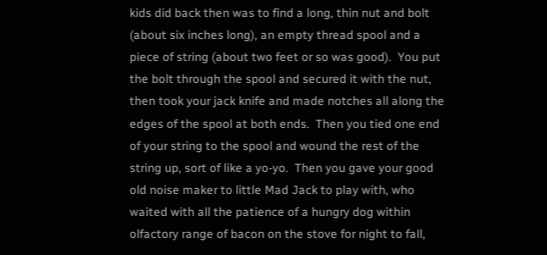kids did back then was to find a long, thin nut and bolt (about six inches long), an empty thread spool and a piece of string (about two feet or so was good).  You put the bolt through the spool and secured it with the nut, then took your jack knife and made notches all along the edges of the spool at both ends.  Then you tied one end of your string to the spool and wound the rest of the string up, sort of like a yo-yo.  Then you gave your good old noise maker to little Mad Jack to play with, who waited with all the patience of a hungry dog within olfactory range of bacon on the stove for night to fall,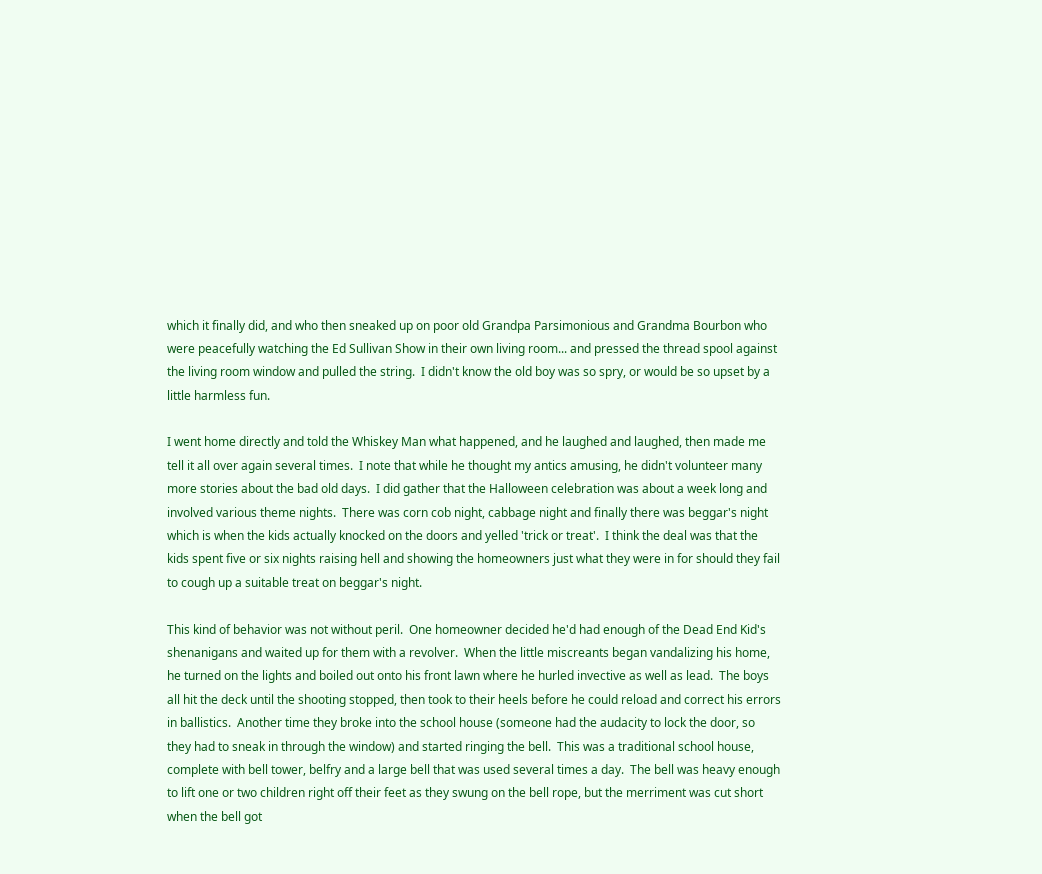which it finally did, and who then sneaked up on poor old Grandpa Parsimonious and Grandma Bourbon who were peacefully watching the Ed Sullivan Show in their own living room... and pressed the thread spool against the living room window and pulled the string.  I didn't know the old boy was so spry, or would be so upset by a little harmless fun.

I went home directly and told the Whiskey Man what happened, and he laughed and laughed, then made me tell it all over again several times.  I note that while he thought my antics amusing, he didn't volunteer many more stories about the bad old days.  I did gather that the Halloween celebration was about a week long and involved various theme nights.  There was corn cob night, cabbage night and finally there was beggar's night which is when the kids actually knocked on the doors and yelled 'trick or treat'.  I think the deal was that the kids spent five or six nights raising hell and showing the homeowners just what they were in for should they fail to cough up a suitable treat on beggar's night.

This kind of behavior was not without peril.  One homeowner decided he'd had enough of the Dead End Kid's shenanigans and waited up for them with a revolver.  When the little miscreants began vandalizing his home, he turned on the lights and boiled out onto his front lawn where he hurled invective as well as lead.  The boys all hit the deck until the shooting stopped, then took to their heels before he could reload and correct his errors in ballistics.  Another time they broke into the school house (someone had the audacity to lock the door, so they had to sneak in through the window) and started ringing the bell.  This was a traditional school house, complete with bell tower, belfry and a large bell that was used several times a day.  The bell was heavy enough to lift one or two children right off their feet as they swung on the bell rope, but the merriment was cut short when the bell got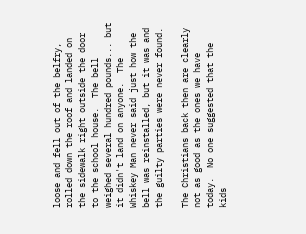loose and fell out of the belfry, rolled down the roof and landed on the sidewalk right outside the door to the school house.  The bell weighed several hundred pounds... but it didn't land on anyone.  The Whiskey Man never said just how the bell was reinstalled, but it was and the guilty parties were never found.

The Christians back then are clearly not as good as the ones we have today.  No one suggested that the kids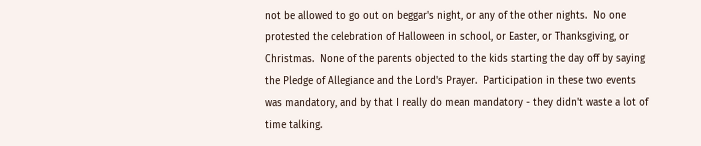not be allowed to go out on beggar's night, or any of the other nights.  No one protested the celebration of Halloween in school, or Easter, or Thanksgiving, or Christmas.  None of the parents objected to the kids starting the day off by saying the Pledge of Allegiance and the Lord's Prayer.  Participation in these two events was mandatory, and by that I really do mean mandatory - they didn't waste a lot of time talking.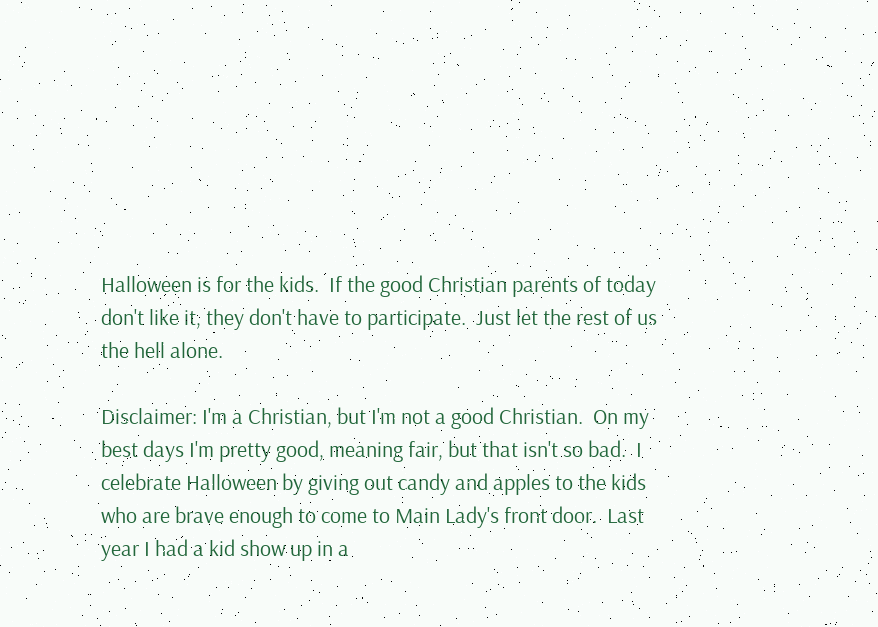Halloween is for the kids.  If the good Christian parents of today don't like it, they don't have to participate.  Just let the rest of us the hell alone.

Disclaimer: I'm a Christian, but I'm not a good Christian.  On my best days I'm pretty good, meaning fair, but that isn't so bad.  I celebrate Halloween by giving out candy and apples to the kids who are brave enough to come to Main Lady's front door.  Last year I had a kid show up in a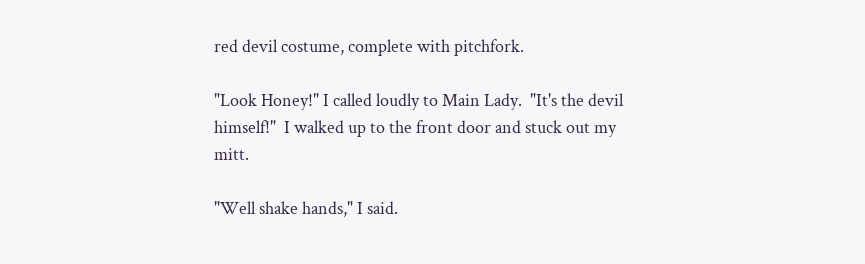red devil costume, complete with pitchfork.

"Look Honey!" I called loudly to Main Lady.  "It's the devil himself!"  I walked up to the front door and stuck out my mitt.

"Well shake hands," I said.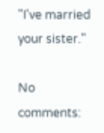"I've married your sister."

No comments: